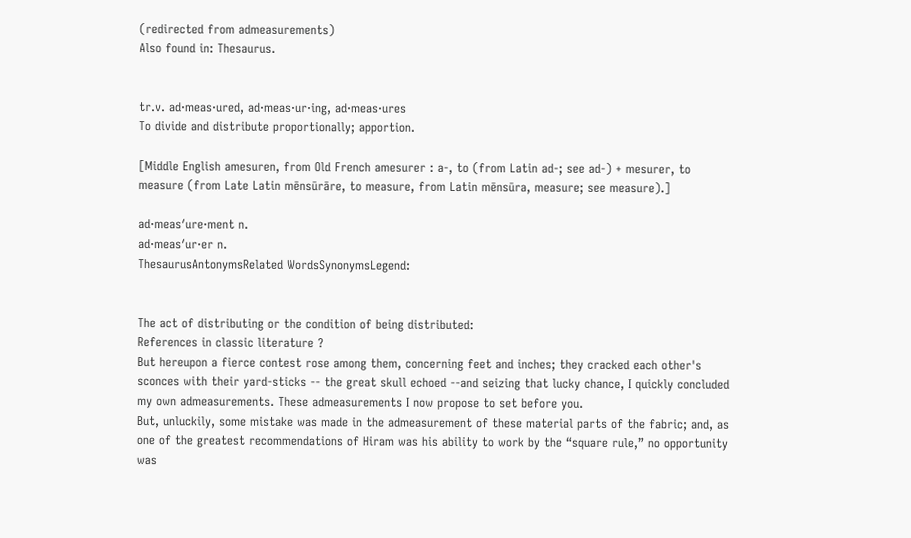(redirected from admeasurements)
Also found in: Thesaurus.


tr.v. ad·meas·ured, ad·meas·ur·ing, ad·meas·ures
To divide and distribute proportionally; apportion.

[Middle English amesuren, from Old French amesurer : a-, to (from Latin ad-; see ad-) + mesurer, to measure (from Late Latin mēnsūrāre, to measure, from Latin mēnsūra, measure; see measure).]

ad·meas′ure·ment n.
ad·meas′ur·er n.
ThesaurusAntonymsRelated WordsSynonymsLegend:


The act of distributing or the condition of being distributed:
References in classic literature ?
But hereupon a fierce contest rose among them, concerning feet and inches; they cracked each other's sconces with their yard-sticks -- the great skull echoed --and seizing that lucky chance, I quickly concluded my own admeasurements. These admeasurements I now propose to set before you.
But, unluckily, some mistake was made in the admeasurement of these material parts of the fabric; and, as one of the greatest recommendations of Hiram was his ability to work by the “square rule,” no opportunity was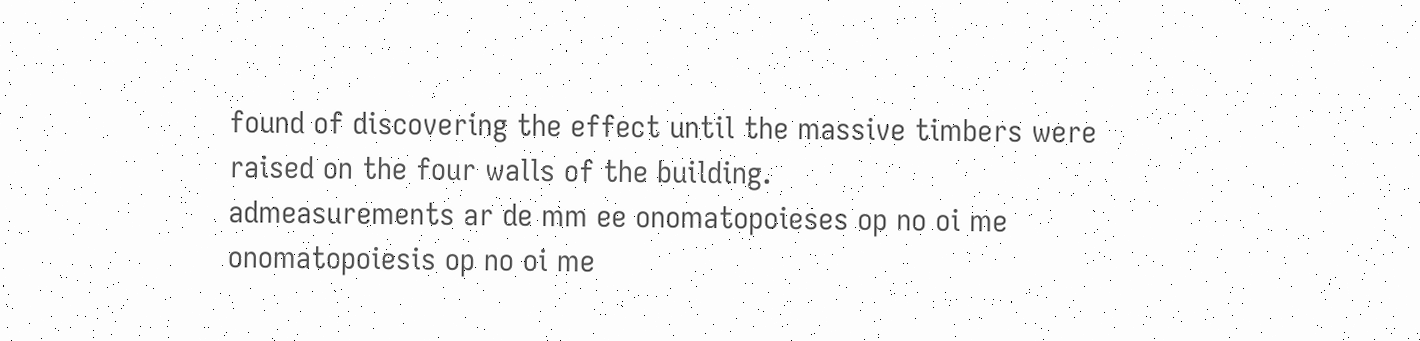found of discovering the effect until the massive timbers were raised on the four walls of the building.
admeasurements ar de mm ee onomatopoieses op no oi me onomatopoiesis op no oi me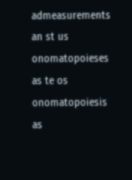admeasurements an st us onomatopoieses as te os onomatopoiesis as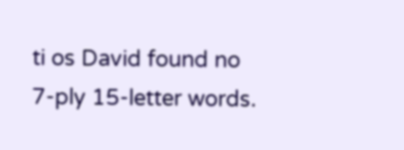ti os David found no 7-ply 15-letter words.